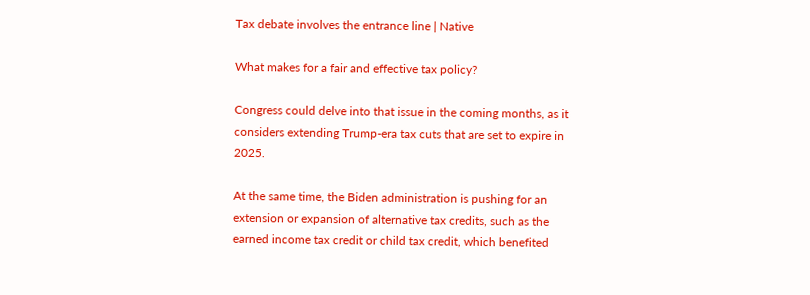Tax debate involves the entrance line | Native

What makes for a fair and effective tax policy?

Congress could delve into that issue in the coming months, as it considers extending Trump-era tax cuts that are set to expire in 2025.

At the same time, the Biden administration is pushing for an extension or expansion of alternative tax credits, such as the earned income tax credit or child tax credit, which benefited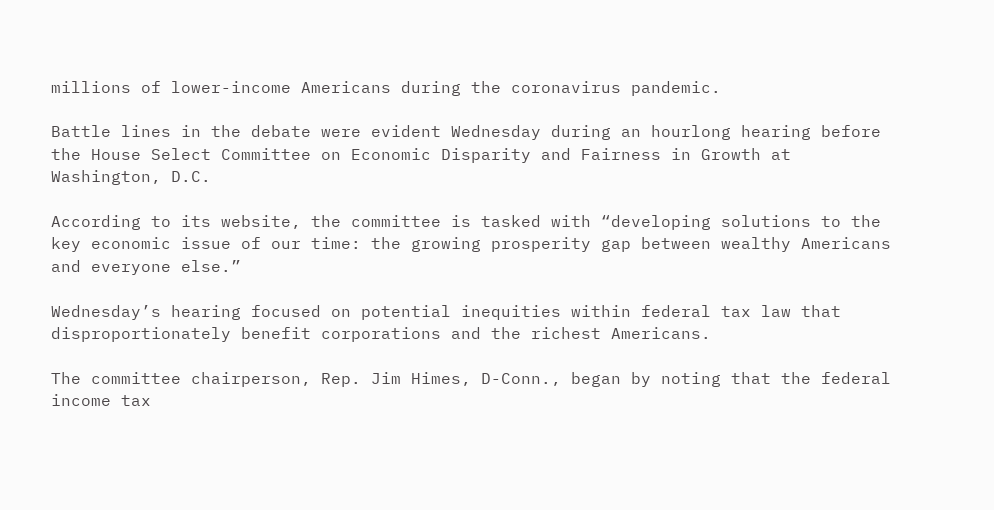millions of lower-income Americans during the coronavirus pandemic.

Battle lines in the debate were evident Wednesday during an hourlong hearing before the House Select Committee on Economic Disparity and Fairness in Growth at Washington, D.C.

According to its website, the committee is tasked with “developing solutions to the key economic issue of our time: the growing prosperity gap between wealthy Americans and everyone else.”

Wednesday’s hearing focused on potential inequities within federal tax law that disproportionately benefit corporations and the richest Americans.

The committee chairperson, Rep. Jim Himes, D-Conn., began by noting that the federal income tax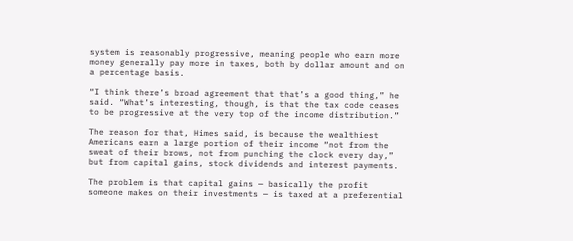system is reasonably progressive, meaning people who earn more money generally pay more in taxes, both by dollar amount and on a percentage basis.

“I think there’s broad agreement that that’s a good thing,” he said. “What’s interesting, though, is that the tax code ceases to be progressive at the very top of the income distribution.”

The reason for that, Himes said, is because the wealthiest Americans earn a large portion of their income “not from the sweat of their brows, not from punching the clock every day,” but from capital gains, stock dividends and interest payments.

The problem is that capital gains — basically the profit someone makes on their investments — is taxed at a preferential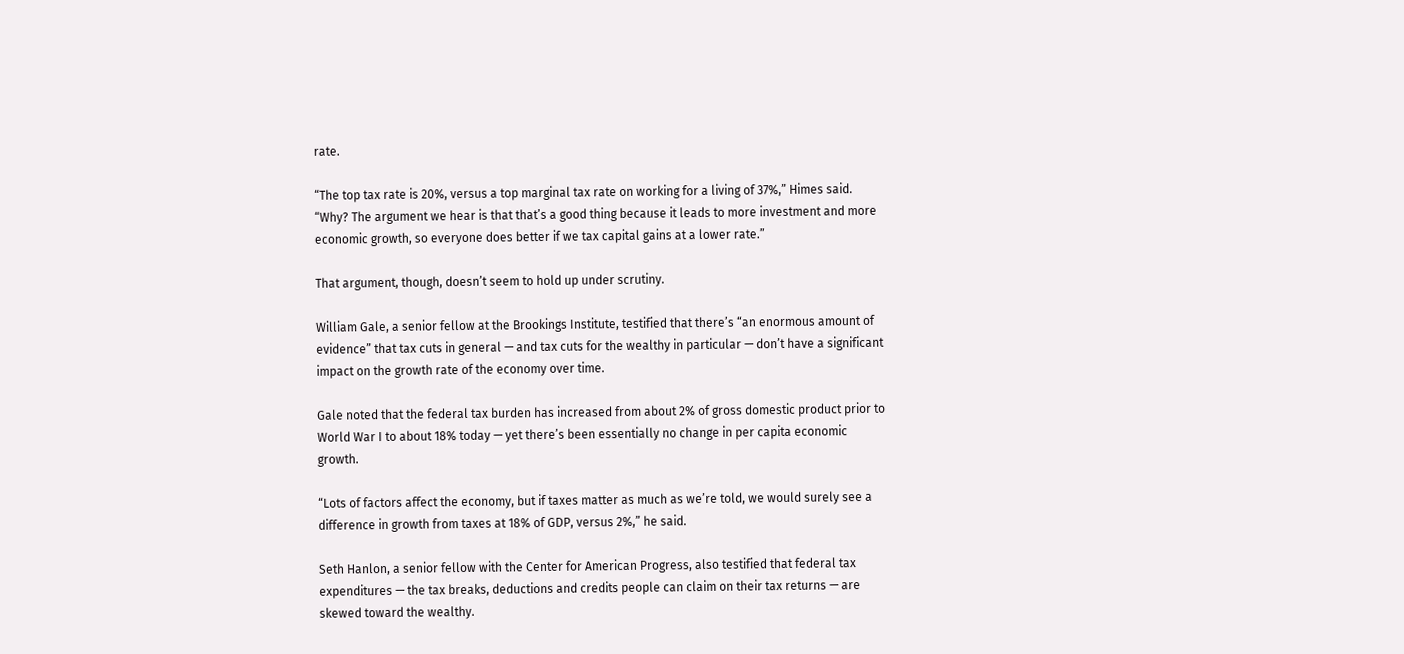rate.

“The top tax rate is 20%, versus a top marginal tax rate on working for a living of 37%,” Himes said. “Why? The argument we hear is that that’s a good thing because it leads to more investment and more economic growth, so everyone does better if we tax capital gains at a lower rate.”

That argument, though, doesn’t seem to hold up under scrutiny.

William Gale, a senior fellow at the Brookings Institute, testified that there’s “an enormous amount of evidence” that tax cuts in general — and tax cuts for the wealthy in particular — don’t have a significant impact on the growth rate of the economy over time.

Gale noted that the federal tax burden has increased from about 2% of gross domestic product prior to World War I to about 18% today — yet there’s been essentially no change in per capita economic growth.

“Lots of factors affect the economy, but if taxes matter as much as we’re told, we would surely see a difference in growth from taxes at 18% of GDP, versus 2%,” he said.

Seth Hanlon, a senior fellow with the Center for American Progress, also testified that federal tax expenditures — the tax breaks, deductions and credits people can claim on their tax returns — are skewed toward the wealthy.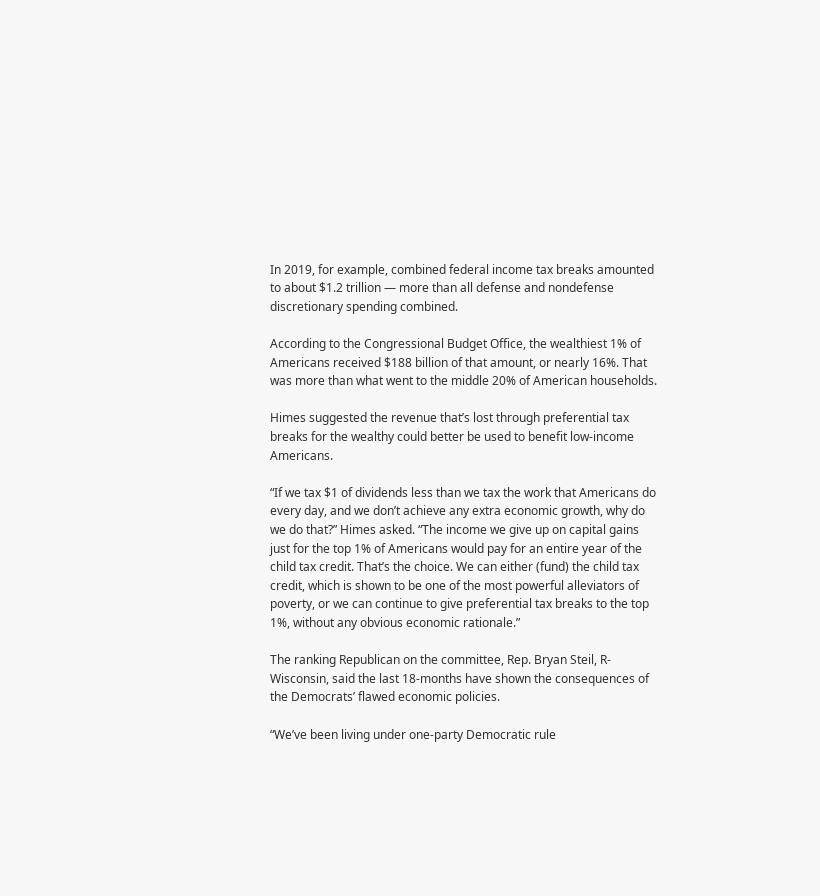In 2019, for example, combined federal income tax breaks amounted to about $1.2 trillion — more than all defense and nondefense discretionary spending combined.

According to the Congressional Budget Office, the wealthiest 1% of Americans received $188 billion of that amount, or nearly 16%. That was more than what went to the middle 20% of American households.

Himes suggested the revenue that’s lost through preferential tax breaks for the wealthy could better be used to benefit low-income Americans.

“If we tax $1 of dividends less than we tax the work that Americans do every day, and we don’t achieve any extra economic growth, why do we do that?” Himes asked. “The income we give up on capital gains just for the top 1% of Americans would pay for an entire year of the child tax credit. That’s the choice. We can either (fund) the child tax credit, which is shown to be one of the most powerful alleviators of poverty, or we can continue to give preferential tax breaks to the top 1%, without any obvious economic rationale.”

The ranking Republican on the committee, Rep. Bryan Steil, R-Wisconsin, said the last 18-months have shown the consequences of the Democrats’ flawed economic policies.

“We’ve been living under one-party Democratic rule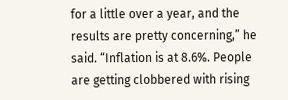for a little over a year, and the results are pretty concerning,” he said. “Inflation is at 8.6%. People are getting clobbered with rising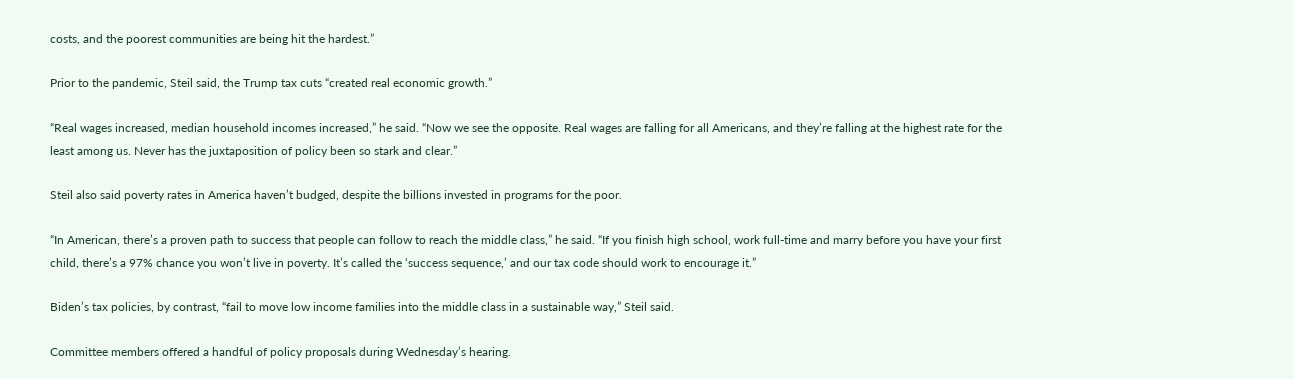costs, and the poorest communities are being hit the hardest.”

Prior to the pandemic, Steil said, the Trump tax cuts “created real economic growth.”

“Real wages increased, median household incomes increased,” he said. “Now we see the opposite. Real wages are falling for all Americans, and they’re falling at the highest rate for the least among us. Never has the juxtaposition of policy been so stark and clear.”

Steil also said poverty rates in America haven’t budged, despite the billions invested in programs for the poor.

“In American, there’s a proven path to success that people can follow to reach the middle class,” he said. “If you finish high school, work full-time and marry before you have your first child, there’s a 97% chance you won’t live in poverty. It’s called the ‘success sequence,’ and our tax code should work to encourage it.”

Biden’s tax policies, by contrast, “fail to move low income families into the middle class in a sustainable way,” Steil said.

Committee members offered a handful of policy proposals during Wednesday’s hearing.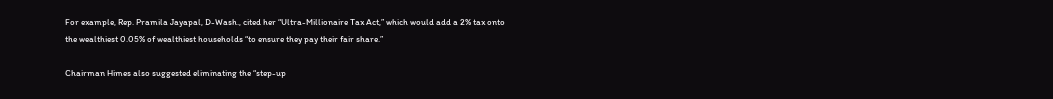For example, Rep. Pramila Jayapal, D-Wash., cited her “Ultra-Millionaire Tax Act,” which would add a 2% tax onto the wealthiest 0.05% of wealthiest households “to ensure they pay their fair share.”

Chairman Himes also suggested eliminating the “step-up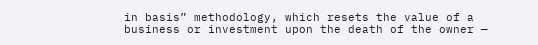in basis” methodology, which resets the value of a business or investment upon the death of the owner —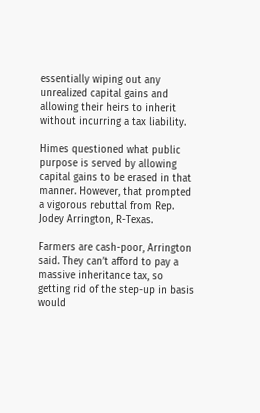essentially wiping out any unrealized capital gains and allowing their heirs to inherit without incurring a tax liability.

Himes questioned what public purpose is served by allowing capital gains to be erased in that manner. However, that prompted a vigorous rebuttal from Rep. Jodey Arrington, R-Texas.

Farmers are cash-poor, Arrington said. They can’t afford to pay a massive inheritance tax, so getting rid of the step-up in basis would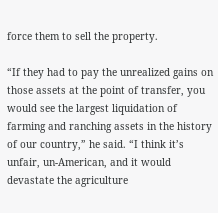force them to sell the property.

“If they had to pay the unrealized gains on those assets at the point of transfer, you would see the largest liquidation of farming and ranching assets in the history of our country,” he said. “I think it’s unfair, un-American, and it would devastate the agriculture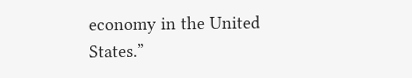economy in the United States.”